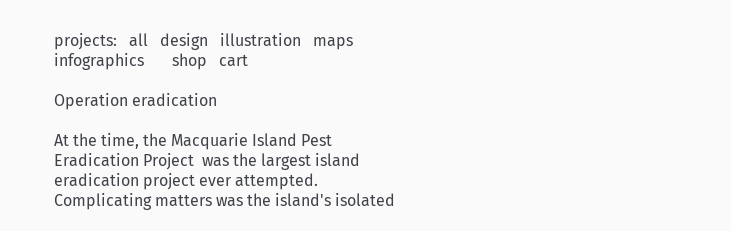projects:   all   design   illustration   maps   infographics       shop   cart

Operation eradication

At the time, the Macquarie Island Pest Eradication Project  was the largest island eradication project ever attempted. Complicating matters was the island's isolated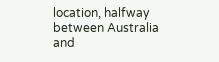location, halfway between Australia and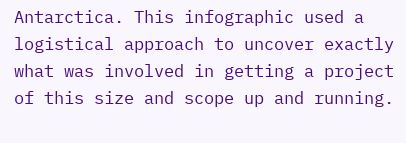Antarctica. This infographic used a logistical approach to uncover exactly what was involved in getting a project of this size and scope up and running.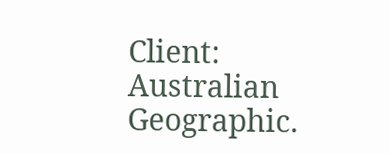Client: Australian Geographic.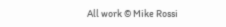All work © Mike Rossi